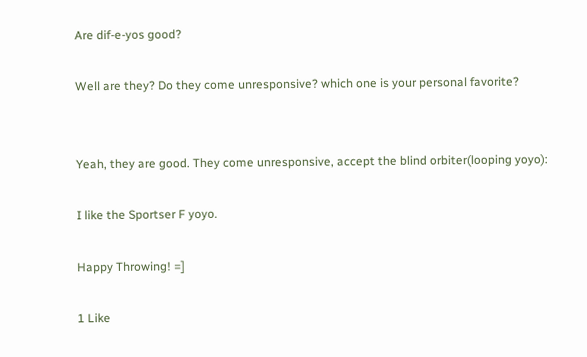Are dif-e-yos good?

Well are they? Do they come unresponsive? which one is your personal favorite?


Yeah, they are good. They come unresponsive, accept the blind orbiter(looping yoyo):

I like the Sportser F yoyo.

Happy Throwing! =]

1 Like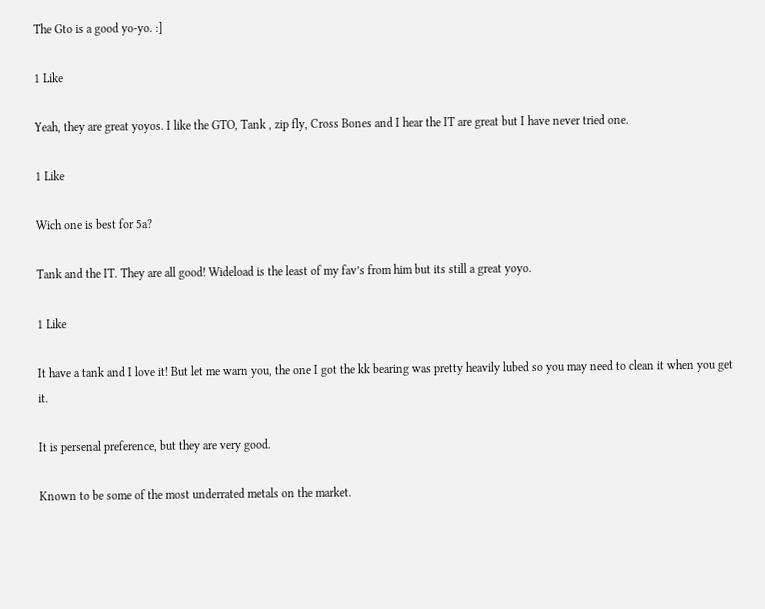The Gto is a good yo-yo. :]

1 Like

Yeah, they are great yoyos. I like the GTO, Tank , zip fly, Cross Bones and I hear the IT are great but I have never tried one.

1 Like

Wich one is best for 5a?

Tank and the IT. They are all good! Wideload is the least of my fav’s from him but its still a great yoyo.

1 Like

It have a tank and I love it! But let me warn you, the one I got the kk bearing was pretty heavily lubed so you may need to clean it when you get it.

It is persenal preference, but they are very good.

Known to be some of the most underrated metals on the market.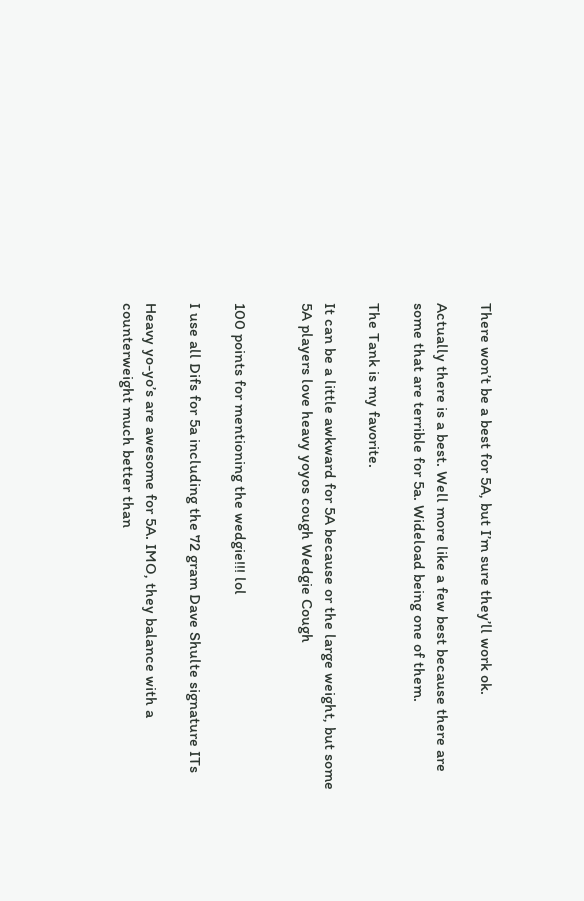There won’t be a best for 5A, but I’m sure they’ll work ok.

Actually there is a best. Well more like a few best because there are some that are terrible for 5a. Wideload being one of them.

The Tank is my favorite.

It can be a little awkward for 5A because or the large weight, but some 5A players love heavy yoyos cough Wedgie Cough


100 points for mentioning the wedgie!!! lol

I use all Difs for 5a including the 72 gram Dave Shulte signature ITs

Heavy yo-yo’s are awesome for 5A. IMO, they balance with a counterweight much better than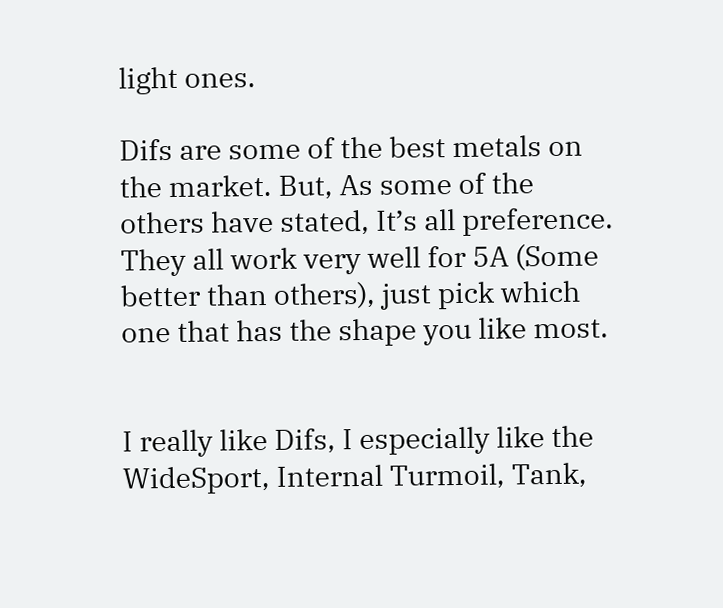light ones.

Difs are some of the best metals on the market. But, As some of the others have stated, It’s all preference. They all work very well for 5A (Some better than others), just pick which one that has the shape you like most.


I really like Difs, I especially like the WideSport, Internal Turmoil, Tank,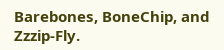Barebones, BoneChip, and Zzzip-Fly.